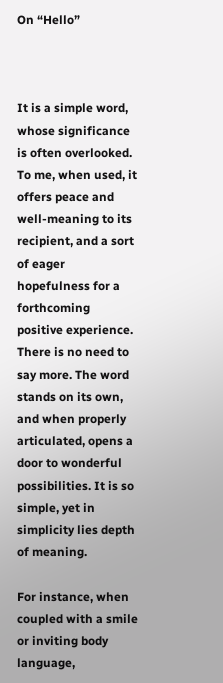On “Hello”



It is a simple word, whose significance is often overlooked. To me, when used, it offers peace and well-meaning to its recipient, and a sort of eager hopefulness for a forthcoming positive experience. There is no need to say more. The word stands on its own, and when properly articulated, opens a door to wonderful possibilities. It is so simple, yet in simplicity lies depth of meaning.

For instance, when coupled with a smile or inviting body language,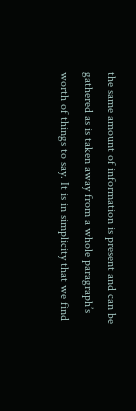the same amount of information is present and can be gathered as is taken away from a whole paragraph’s worth of things to say. It is in simplicity that we find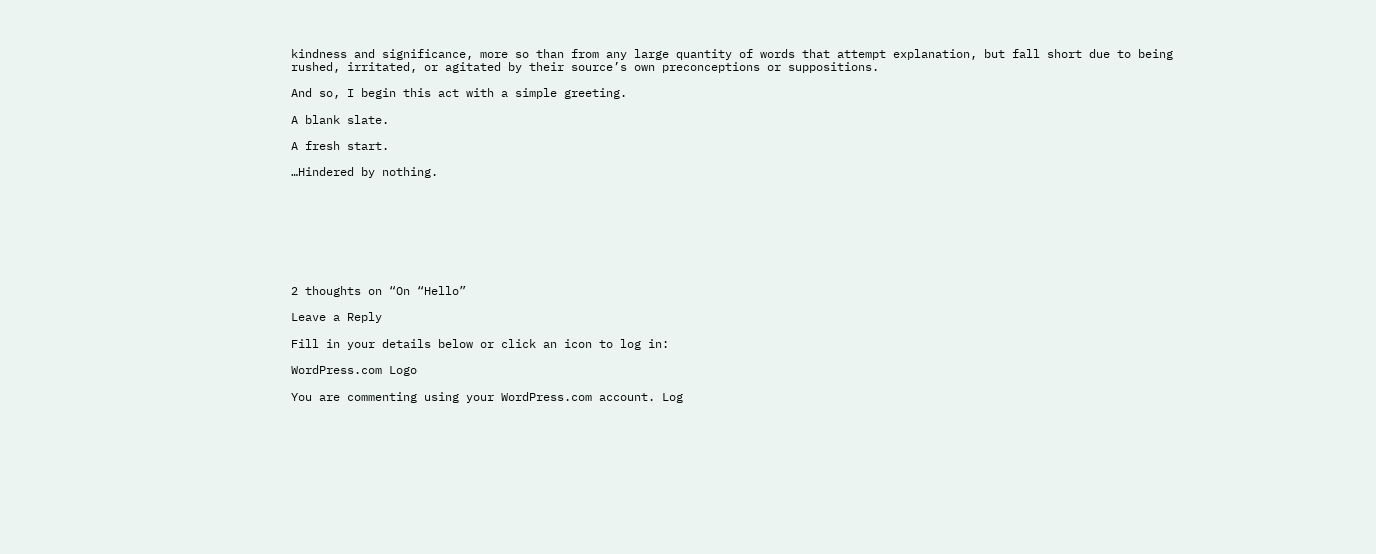kindness and significance, more so than from any large quantity of words that attempt explanation, but fall short due to being rushed, irritated, or agitated by their source’s own preconceptions or suppositions.

And so, I begin this act with a simple greeting.

A blank slate.

A fresh start.

…Hindered by nothing.








2 thoughts on “On “Hello”

Leave a Reply

Fill in your details below or click an icon to log in:

WordPress.com Logo

You are commenting using your WordPress.com account. Log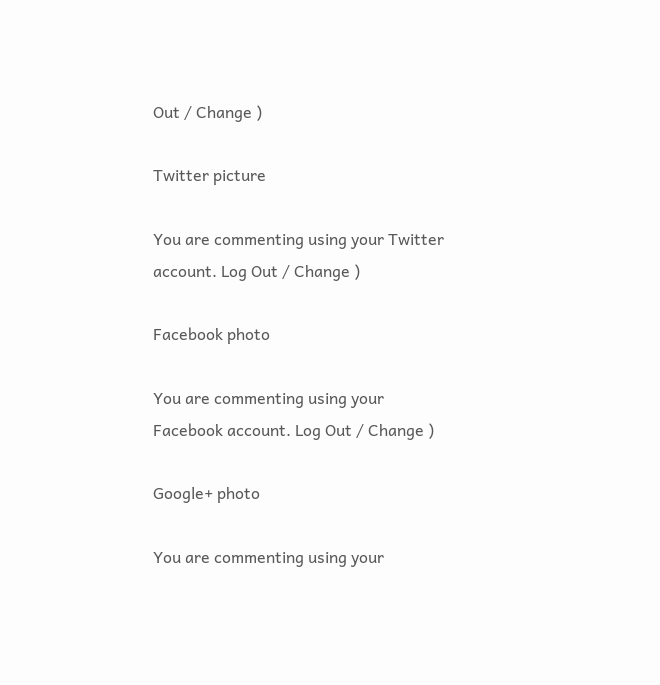Out / Change )

Twitter picture

You are commenting using your Twitter account. Log Out / Change )

Facebook photo

You are commenting using your Facebook account. Log Out / Change )

Google+ photo

You are commenting using your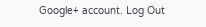Google+ account. Log Out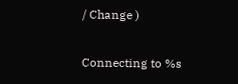/ Change )

Connecting to %s